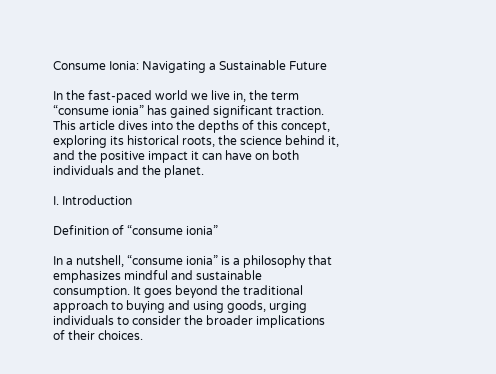Consume Ionia: Navigating a Sustainable Future

In the fast-paced world we live in, the term “consume ionia” has gained significant traction. This article dives into the depths of this concept, exploring its historical roots, the science behind it, and the positive impact it can have on both individuals and the planet.

I. Introduction

Definition of “consume ionia”

In a nutshell, “consume ionia” is a philosophy that emphasizes mindful and sustainable consumption. It goes beyond the traditional approach to buying and using goods, urging individuals to consider the broader implications of their choices.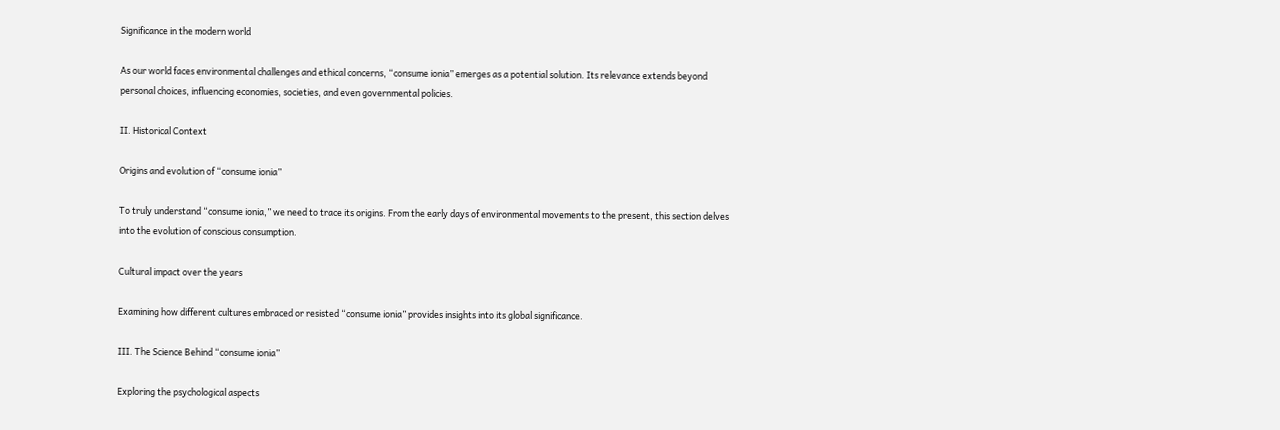Significance in the modern world

As our world faces environmental challenges and ethical concerns, “consume ionia” emerges as a potential solution. Its relevance extends beyond personal choices, influencing economies, societies, and even governmental policies.

II. Historical Context

Origins and evolution of “consume ionia”

To truly understand “consume ionia,” we need to trace its origins. From the early days of environmental movements to the present, this section delves into the evolution of conscious consumption.

Cultural impact over the years

Examining how different cultures embraced or resisted “consume ionia” provides insights into its global significance.

III. The Science Behind “consume ionia”

Exploring the psychological aspects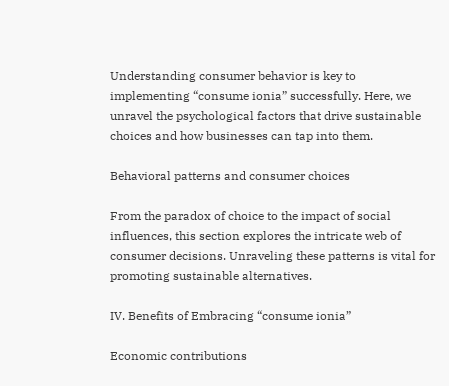Understanding consumer behavior is key to implementing “consume ionia” successfully. Here, we unravel the psychological factors that drive sustainable choices and how businesses can tap into them.

Behavioral patterns and consumer choices

From the paradox of choice to the impact of social influences, this section explores the intricate web of consumer decisions. Unraveling these patterns is vital for promoting sustainable alternatives.

IV. Benefits of Embracing “consume ionia”

Economic contributions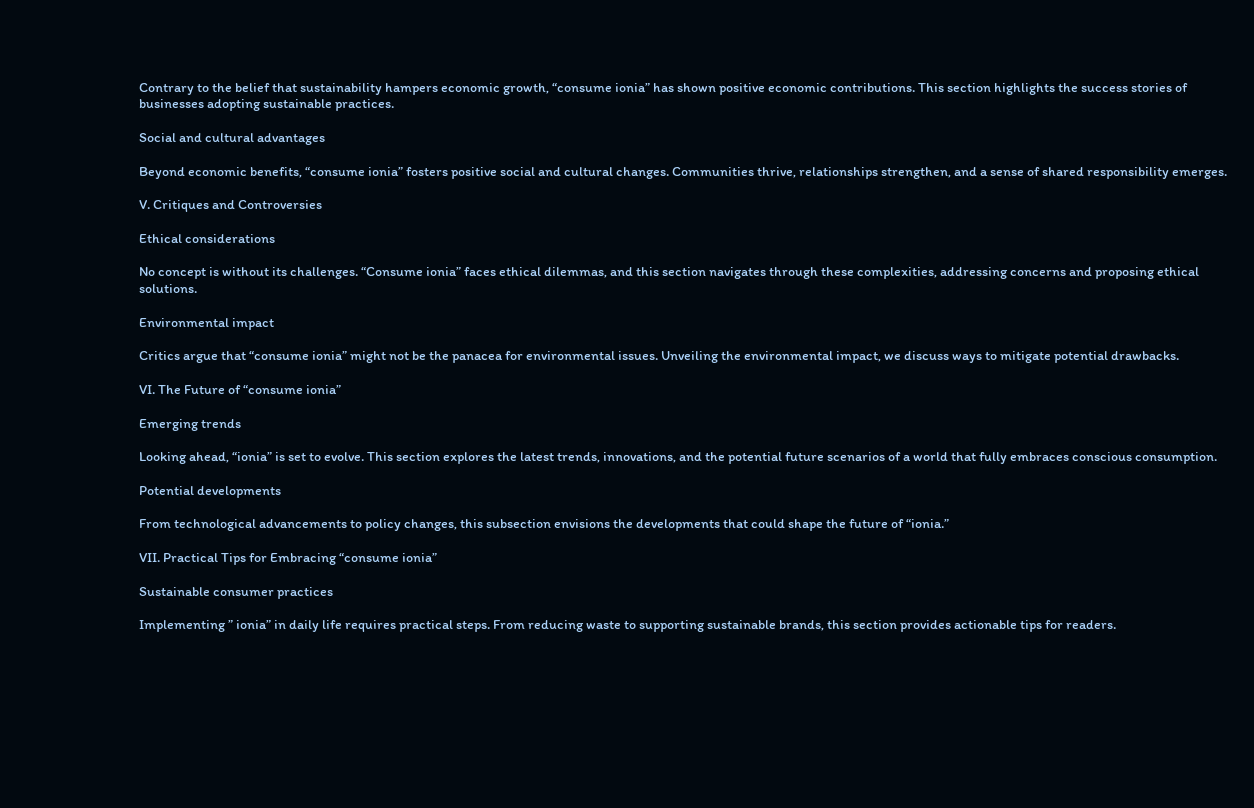Contrary to the belief that sustainability hampers economic growth, “consume ionia” has shown positive economic contributions. This section highlights the success stories of businesses adopting sustainable practices.

Social and cultural advantages

Beyond economic benefits, “consume ionia” fosters positive social and cultural changes. Communities thrive, relationships strengthen, and a sense of shared responsibility emerges.

V. Critiques and Controversies

Ethical considerations

No concept is without its challenges. “Consume ionia” faces ethical dilemmas, and this section navigates through these complexities, addressing concerns and proposing ethical solutions.

Environmental impact

Critics argue that “consume ionia” might not be the panacea for environmental issues. Unveiling the environmental impact, we discuss ways to mitigate potential drawbacks.

VI. The Future of “consume ionia”

Emerging trends

Looking ahead, “ionia” is set to evolve. This section explores the latest trends, innovations, and the potential future scenarios of a world that fully embraces conscious consumption.

Potential developments

From technological advancements to policy changes, this subsection envisions the developments that could shape the future of “ionia.”

VII. Practical Tips for Embracing “consume ionia”

Sustainable consumer practices

Implementing ” ionia” in daily life requires practical steps. From reducing waste to supporting sustainable brands, this section provides actionable tips for readers.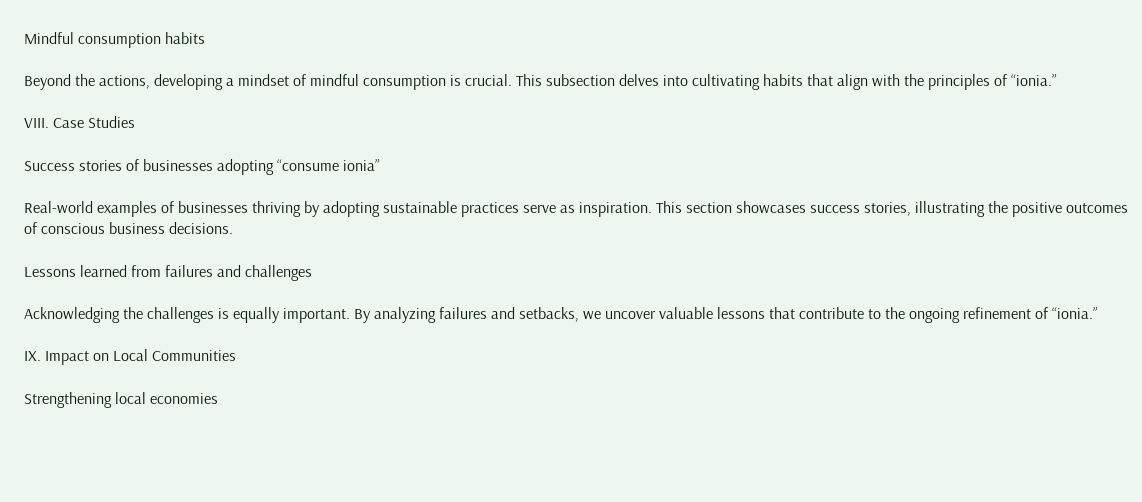Mindful consumption habits

Beyond the actions, developing a mindset of mindful consumption is crucial. This subsection delves into cultivating habits that align with the principles of “ionia.”

VIII. Case Studies

Success stories of businesses adopting “consume ionia”

Real-world examples of businesses thriving by adopting sustainable practices serve as inspiration. This section showcases success stories, illustrating the positive outcomes of conscious business decisions.

Lessons learned from failures and challenges

Acknowledging the challenges is equally important. By analyzing failures and setbacks, we uncover valuable lessons that contribute to the ongoing refinement of “ionia.”

IX. Impact on Local Communities

Strengthening local economies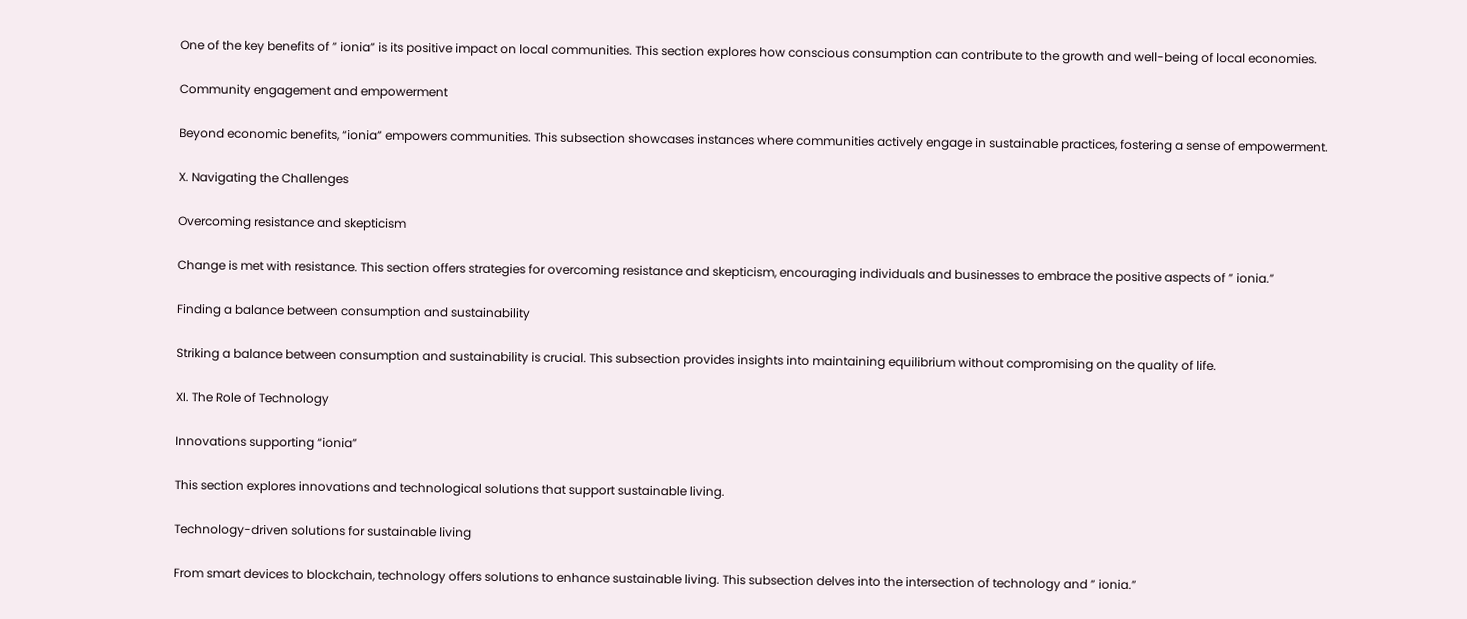One of the key benefits of ” ionia” is its positive impact on local communities. This section explores how conscious consumption can contribute to the growth and well-being of local economies.

Community engagement and empowerment

Beyond economic benefits, “ionia” empowers communities. This subsection showcases instances where communities actively engage in sustainable practices, fostering a sense of empowerment.

X. Navigating the Challenges

Overcoming resistance and skepticism

Change is met with resistance. This section offers strategies for overcoming resistance and skepticism, encouraging individuals and businesses to embrace the positive aspects of ” ionia.”

Finding a balance between consumption and sustainability

Striking a balance between consumption and sustainability is crucial. This subsection provides insights into maintaining equilibrium without compromising on the quality of life.

XI. The Role of Technology

Innovations supporting “ionia”

This section explores innovations and technological solutions that support sustainable living.

Technology-driven solutions for sustainable living

From smart devices to blockchain, technology offers solutions to enhance sustainable living. This subsection delves into the intersection of technology and ” ionia.”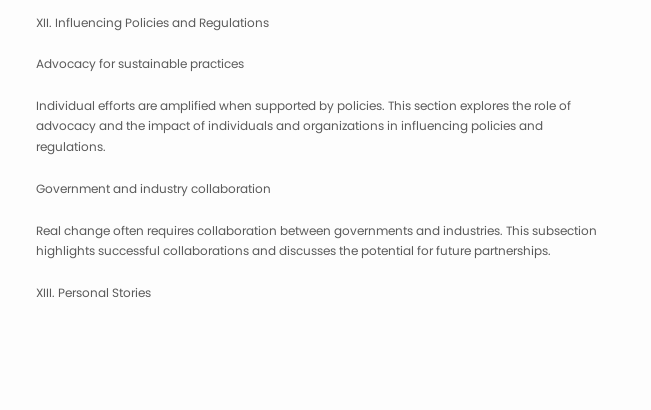XII. Influencing Policies and Regulations

Advocacy for sustainable practices

Individual efforts are amplified when supported by policies. This section explores the role of advocacy and the impact of individuals and organizations in influencing policies and regulations.

Government and industry collaboration

Real change often requires collaboration between governments and industries. This subsection highlights successful collaborations and discusses the potential for future partnerships.

XIII. Personal Stories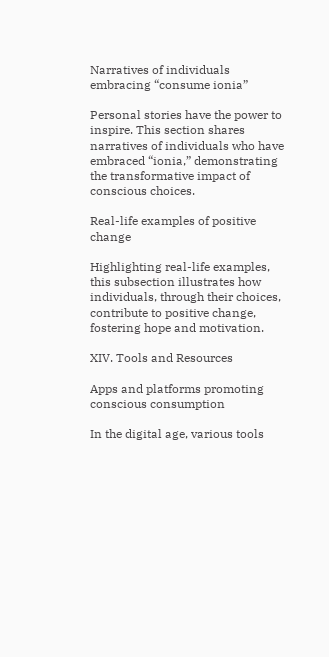Narratives of individuals embracing “consume ionia”

Personal stories have the power to inspire. This section shares narratives of individuals who have embraced “ionia,” demonstrating the transformative impact of conscious choices.

Real-life examples of positive change

Highlighting real-life examples, this subsection illustrates how individuals, through their choices, contribute to positive change, fostering hope and motivation.

XIV. Tools and Resources

Apps and platforms promoting conscious consumption

In the digital age, various tools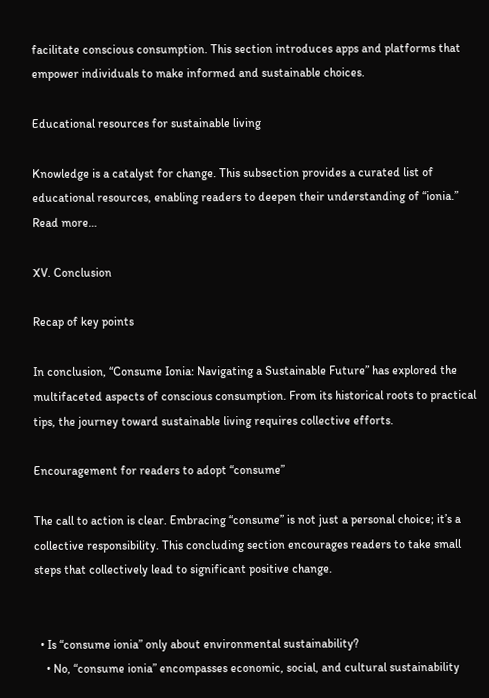facilitate conscious consumption. This section introduces apps and platforms that empower individuals to make informed and sustainable choices.

Educational resources for sustainable living

Knowledge is a catalyst for change. This subsection provides a curated list of educational resources, enabling readers to deepen their understanding of “ionia.” Read more…

XV. Conclusion

Recap of key points

In conclusion, “Consume Ionia: Navigating a Sustainable Future” has explored the multifaceted aspects of conscious consumption. From its historical roots to practical tips, the journey toward sustainable living requires collective efforts.

Encouragement for readers to adopt “consume”

The call to action is clear. Embracing “consume” is not just a personal choice; it’s a collective responsibility. This concluding section encourages readers to take small steps that collectively lead to significant positive change.


  • Is “consume ionia” only about environmental sustainability?
    • No, “consume ionia” encompasses economic, social, and cultural sustainability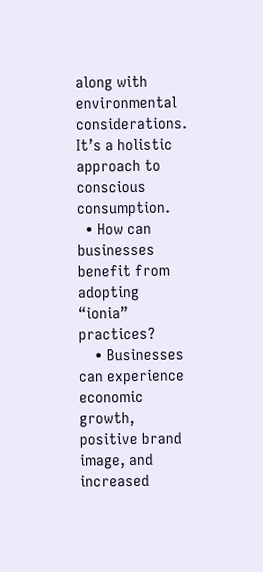along with environmental considerations. It’s a holistic approach to conscious consumption.
  • How can businesses benefit from adopting “ionia” practices?
    • Businesses can experience economic growth, positive brand image, and increased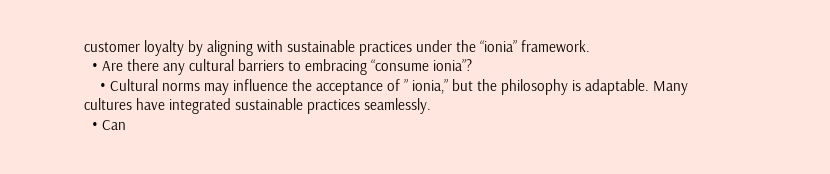customer loyalty by aligning with sustainable practices under the “ionia” framework.
  • Are there any cultural barriers to embracing “consume ionia”?
    • Cultural norms may influence the acceptance of ” ionia,” but the philosophy is adaptable. Many cultures have integrated sustainable practices seamlessly.
  • Can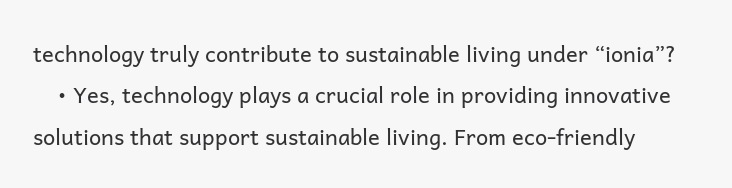technology truly contribute to sustainable living under “ionia”?
    • Yes, technology plays a crucial role in providing innovative solutions that support sustainable living. From eco-friendly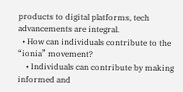products to digital platforms, tech advancements are integral.
  • How can individuals contribute to the “ionia” movement?
    • Individuals can contribute by making informed and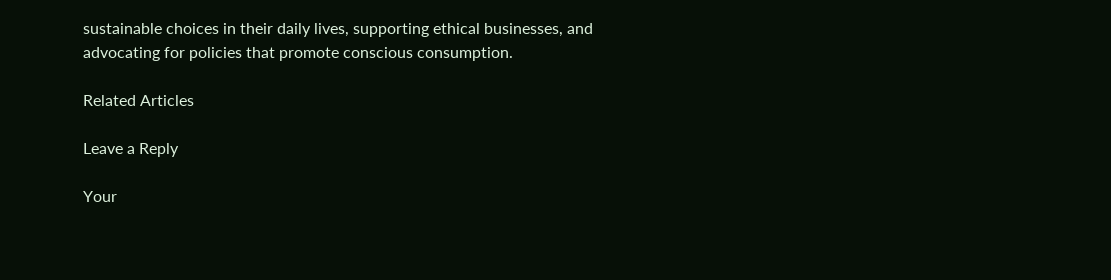sustainable choices in their daily lives, supporting ethical businesses, and advocating for policies that promote conscious consumption.

Related Articles

Leave a Reply

Your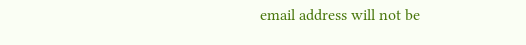email address will not be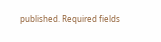published. Required fields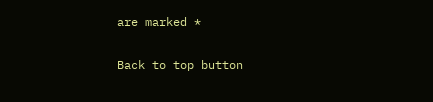are marked *

Back to top button